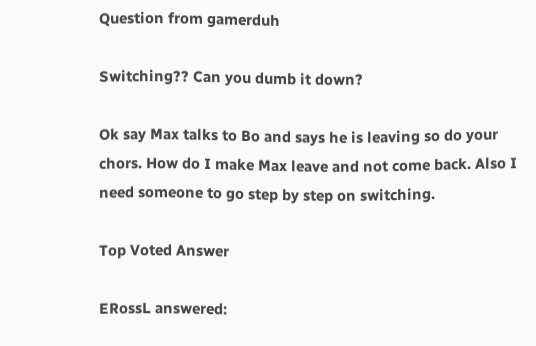Question from gamerduh

Switching?? Can you dumb it down?

Ok say Max talks to Bo and says he is leaving so do your chors. How do I make Max leave and not come back. Also I need someone to go step by step on switching.

Top Voted Answer

ERossL answered: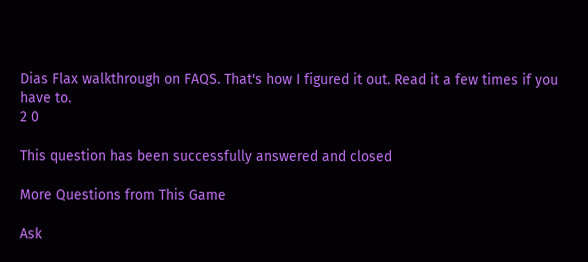Dias Flax walkthrough on FAQS. That's how I figured it out. Read it a few times if you have to.
2 0

This question has been successfully answered and closed

More Questions from This Game

Ask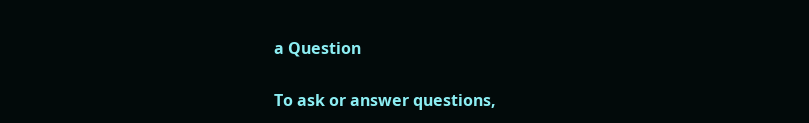a Question

To ask or answer questions,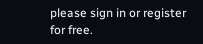please sign in or register for free.